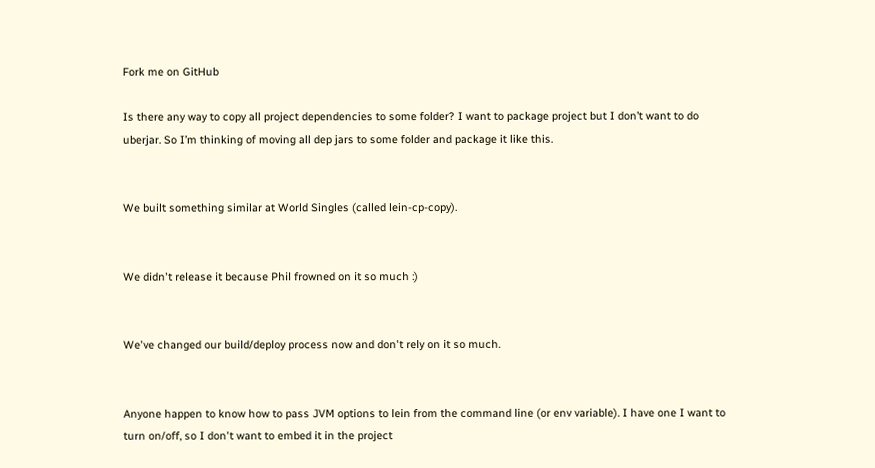Fork me on GitHub

Is there any way to copy all project dependencies to some folder? I want to package project but I don’t want to do uberjar. So I’m thinking of moving all dep jars to some folder and package it like this.


We built something similar at World Singles (called lein-cp-copy).


We didn't release it because Phil frowned on it so much :)


We've changed our build/deploy process now and don't rely on it so much.


Anyone happen to know how to pass JVM options to lein from the command line (or env variable). I have one I want to turn on/off, so I don't want to embed it in the project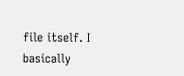file itself. I basically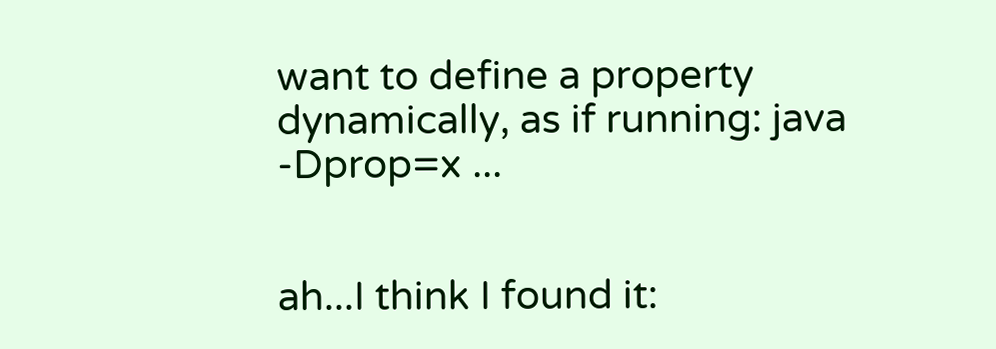want to define a property dynamically, as if running: java -Dprop=x ...


ah...I think I found it: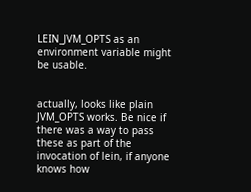LEIN_JVM_OPTS as an environment variable might be usable.


actually, looks like plain JVM_OPTS works. Be nice if there was a way to pass these as part of the invocation of lein, if anyone knows how